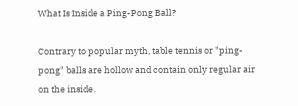What Is Inside a Ping-Pong Ball?

Contrary to popular myth, table tennis or "ping-pong" balls are hollow and contain only regular air on the inside.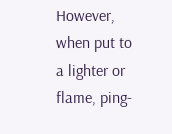However, when put to a lighter or flame, ping-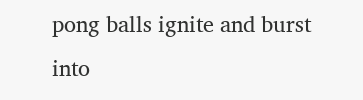pong balls ignite and burst into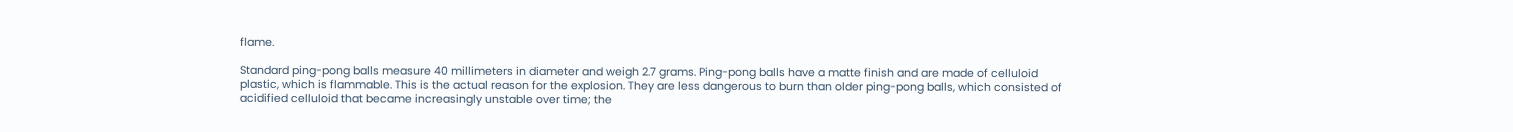flame.

Standard ping-pong balls measure 40 millimeters in diameter and weigh 2.7 grams. Ping-pong balls have a matte finish and are made of celluloid plastic, which is flammable. This is the actual reason for the explosion. They are less dangerous to burn than older ping-pong balls, which consisted of acidified celluloid that became increasingly unstable over time; the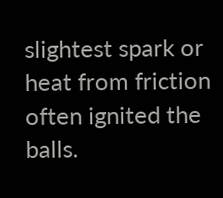slightest spark or heat from friction often ignited the balls.